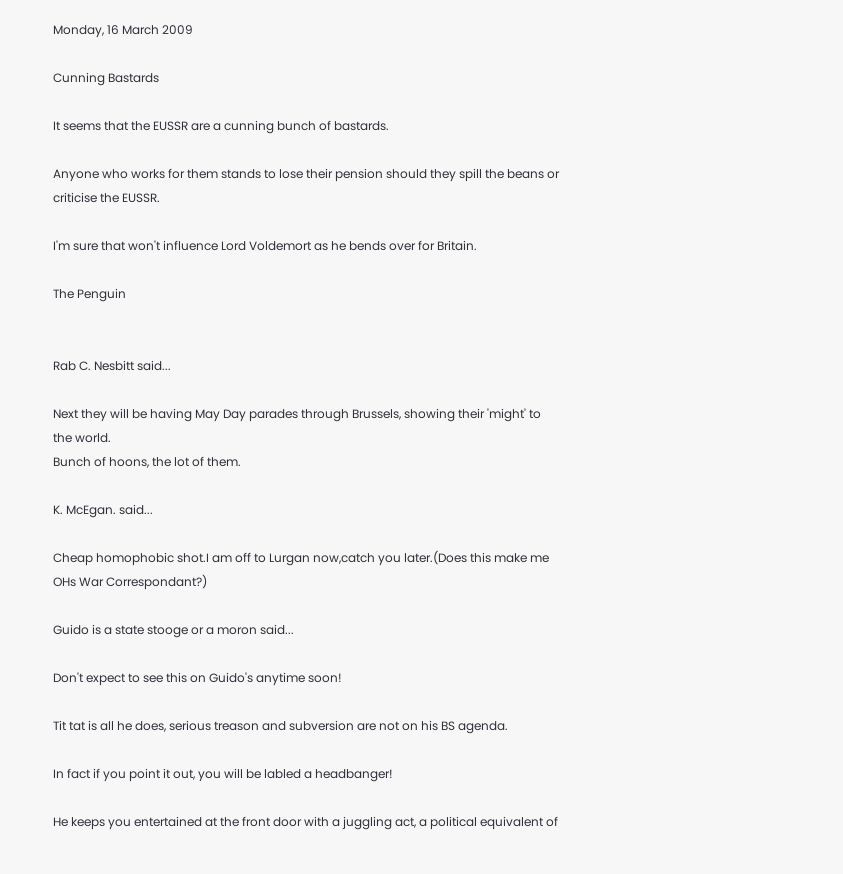Monday, 16 March 2009

Cunning Bastards

It seems that the EUSSR are a cunning bunch of bastards.

Anyone who works for them stands to lose their pension should they spill the beans or criticise the EUSSR.

I'm sure that won't influence Lord Voldemort as he bends over for Britain.

The Penguin


Rab C. Nesbitt said...

Next they will be having May Day parades through Brussels, showing their 'might' to the world.
Bunch of hoons, the lot of them.

K. McEgan. said...

Cheap homophobic shot.I am off to Lurgan now,catch you later.(Does this make me OHs War Correspondant?)

Guido is a state stooge or a moron said...

Don't expect to see this on Guido's anytime soon!

Tit tat is all he does, serious treason and subversion are not on his BS agenda.

In fact if you point it out, you will be labled a headbanger!

He keeps you entertained at the front door with a juggling act, a political equivalent of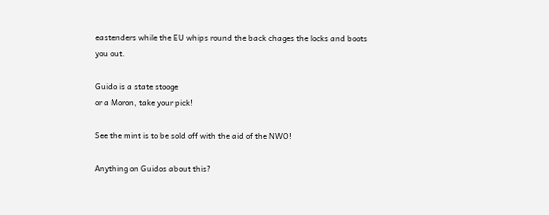eastenders while the EU whips round the back chages the locks and boots you out.

Guido is a state stooge
or a Moron, take your pick!

See the mint is to be sold off with the aid of the NWO!

Anything on Guidos about this?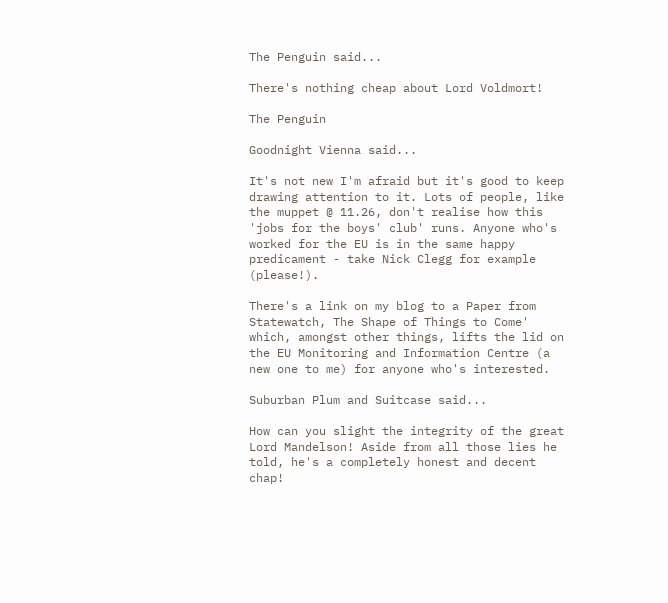The Penguin said...

There's nothing cheap about Lord Voldmort!

The Penguin

Goodnight Vienna said...

It's not new I'm afraid but it's good to keep drawing attention to it. Lots of people, like the muppet @ 11.26, don't realise how this 'jobs for the boys' club' runs. Anyone who's worked for the EU is in the same happy predicament - take Nick Clegg for example (please!).

There's a link on my blog to a Paper from Statewatch, The Shape of Things to Come' which, amongst other things, lifts the lid on the EU Monitoring and Information Centre (a new one to me) for anyone who's interested.

Suburban Plum and Suitcase said...

How can you slight the integrity of the great Lord Mandelson! Aside from all those lies he told, he's a completely honest and decent chap!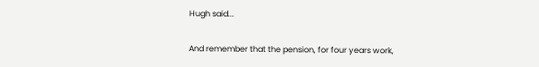Hugh said...

And remember that the pension, for four years work,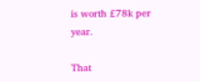is worth £78k per year.

That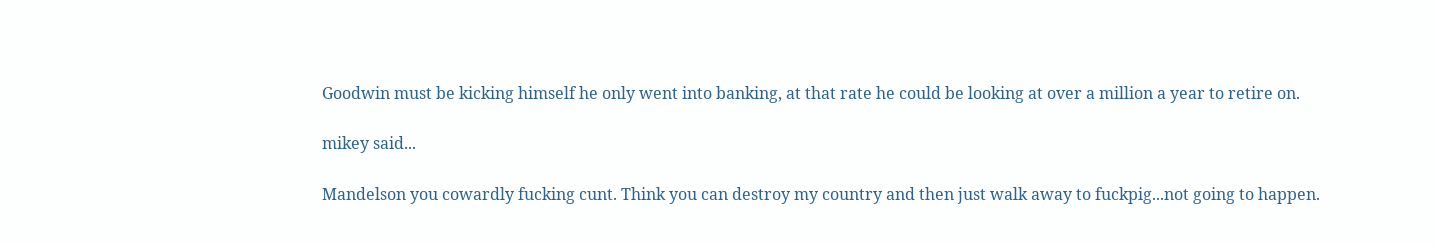Goodwin must be kicking himself he only went into banking, at that rate he could be looking at over a million a year to retire on.

mikey said...

Mandelson you cowardly fucking cunt. Think you can destroy my country and then just walk away to fuckpig...not going to happen.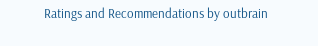Ratings and Recommendations by outbrain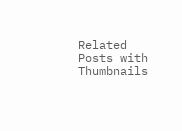Related Posts with Thumbnails